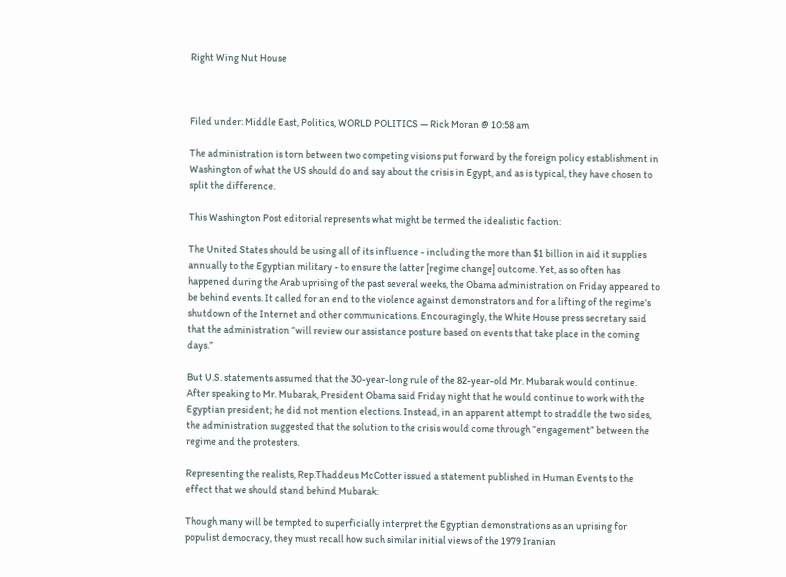Right Wing Nut House



Filed under: Middle East, Politics, WORLD POLITICS — Rick Moran @ 10:58 am

The administration is torn between two competing visions put forward by the foreign policy establishment in Washington of what the US should do and say about the crisis in Egypt, and as is typical, they have chosen to split the difference.

This Washington Post editorial represents what might be termed the idealistic faction:

The United States should be using all of its influence - including the more than $1 billion in aid it supplies annually to the Egyptian military - to ensure the latter [regime change] outcome. Yet, as so often has happened during the Arab uprising of the past several weeks, the Obama administration on Friday appeared to be behind events. It called for an end to the violence against demonstrators and for a lifting of the regime’s shutdown of the Internet and other communications. Encouragingly, the White House press secretary said that the administration “will review our assistance posture based on events that take place in the coming days.”

But U.S. statements assumed that the 30-year-long rule of the 82-year-old Mr. Mubarak would continue. After speaking to Mr. Mubarak, President Obama said Friday night that he would continue to work with the Egyptian president; he did not mention elections. Instead, in an apparent attempt to straddle the two sides, the administration suggested that the solution to the crisis would come through “engagement” between the regime and the protesters.

Representing the realists, Rep.Thaddeus McCotter issued a statement published in Human Events to the effect that we should stand behind Mubarak:

Though many will be tempted to superficially interpret the Egyptian demonstrations as an uprising for populist democracy, they must recall how such similar initial views of the 1979 Iranian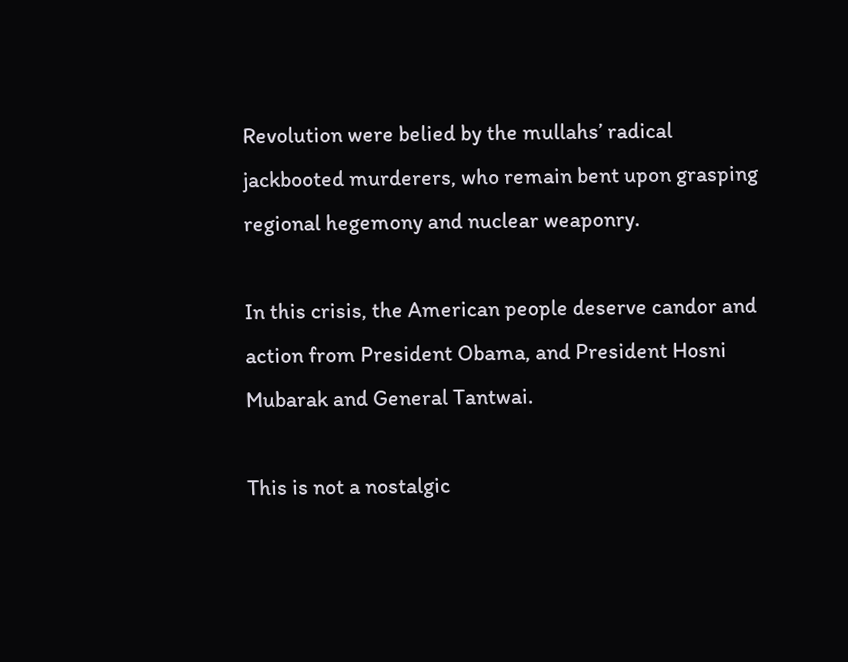Revolution were belied by the mullahs’ radical jackbooted murderers, who remain bent upon grasping regional hegemony and nuclear weaponry.

In this crisis, the American people deserve candor and action from President Obama, and President Hosni Mubarak and General Tantwai.

This is not a nostalgic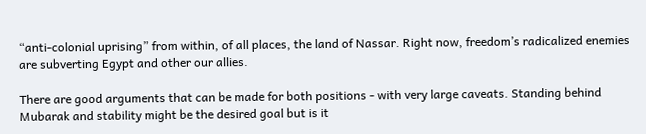“anti-colonial uprising” from within, of all places, the land of Nassar. Right now, freedom’s radicalized enemies are subverting Egypt and other our allies.

There are good arguments that can be made for both positions - with very large caveats. Standing behind Mubarak and stability might be the desired goal but is it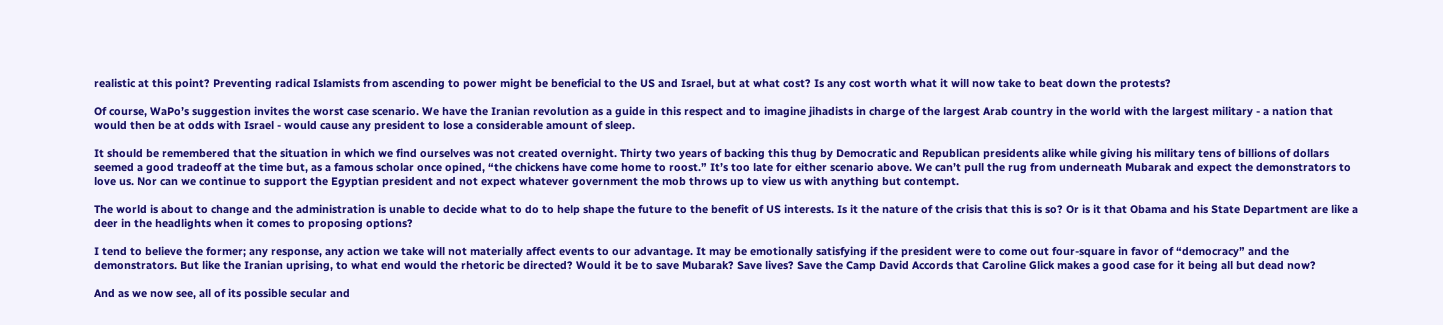realistic at this point? Preventing radical Islamists from ascending to power might be beneficial to the US and Israel, but at what cost? Is any cost worth what it will now take to beat down the protests?

Of course, WaPo’s suggestion invites the worst case scenario. We have the Iranian revolution as a guide in this respect and to imagine jihadists in charge of the largest Arab country in the world with the largest military - a nation that would then be at odds with Israel - would cause any president to lose a considerable amount of sleep.

It should be remembered that the situation in which we find ourselves was not created overnight. Thirty two years of backing this thug by Democratic and Republican presidents alike while giving his military tens of billions of dollars seemed a good tradeoff at the time but, as a famous scholar once opined, “the chickens have come home to roost.” It’s too late for either scenario above. We can’t pull the rug from underneath Mubarak and expect the demonstrators to love us. Nor can we continue to support the Egyptian president and not expect whatever government the mob throws up to view us with anything but contempt.

The world is about to change and the administration is unable to decide what to do to help shape the future to the benefit of US interests. Is it the nature of the crisis that this is so? Or is it that Obama and his State Department are like a deer in the headlights when it comes to proposing options?

I tend to believe the former; any response, any action we take will not materially affect events to our advantage. It may be emotionally satisfying if the president were to come out four-square in favor of “democracy” and the demonstrators. But like the Iranian uprising, to what end would the rhetoric be directed? Would it be to save Mubarak? Save lives? Save the Camp David Accords that Caroline Glick makes a good case for it being all but dead now?

And as we now see, all of its possible secular and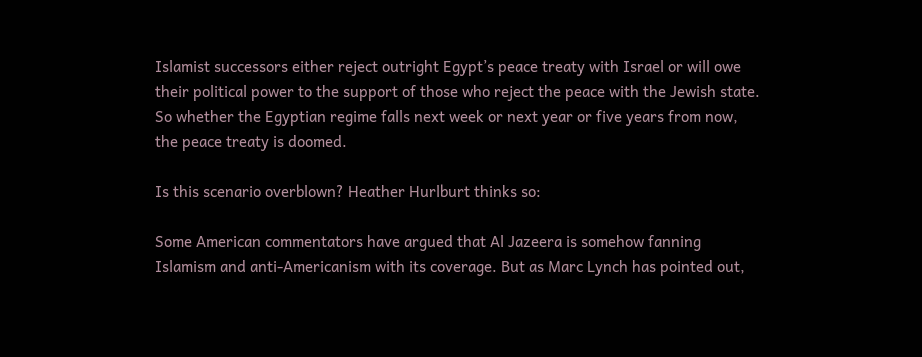Islamist successors either reject outright Egypt’s peace treaty with Israel or will owe their political power to the support of those who reject the peace with the Jewish state. So whether the Egyptian regime falls next week or next year or five years from now, the peace treaty is doomed.

Is this scenario overblown? Heather Hurlburt thinks so:

Some American commentators have argued that Al Jazeera is somehow fanning Islamism and anti-Americanism with its coverage. But as Marc Lynch has pointed out,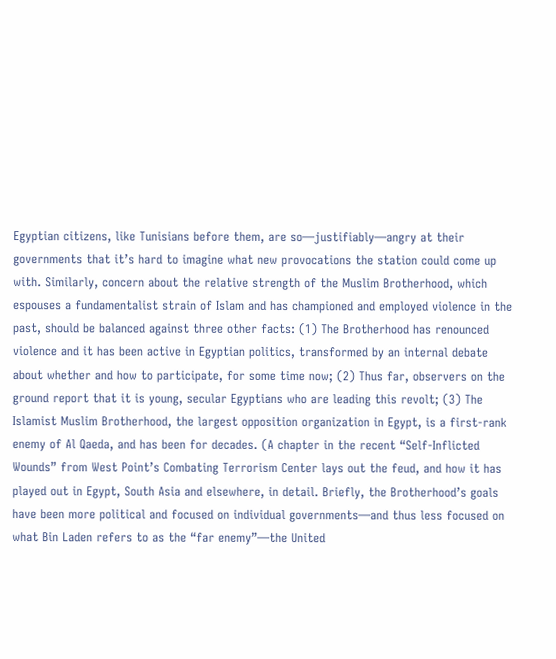Egyptian citizens, like Tunisians before them, are so—justifiably—angry at their governments that it’s hard to imagine what new provocations the station could come up with. Similarly, concern about the relative strength of the Muslim Brotherhood, which espouses a fundamentalist strain of Islam and has championed and employed violence in the past, should be balanced against three other facts: (1) The Brotherhood has renounced violence and it has been active in Egyptian politics, transformed by an internal debate about whether and how to participate, for some time now; (2) Thus far, observers on the ground report that it is young, secular Egyptians who are leading this revolt; (3) The Islamist Muslim Brotherhood, the largest opposition organization in Egypt, is a first-rank enemy of Al Qaeda, and has been for decades. (A chapter in the recent “Self-Inflicted Wounds” from West Point’s Combating Terrorism Center lays out the feud, and how it has played out in Egypt, South Asia and elsewhere, in detail. Briefly, the Brotherhood’s goals have been more political and focused on individual governments—and thus less focused on what Bin Laden refers to as the “far enemy”—the United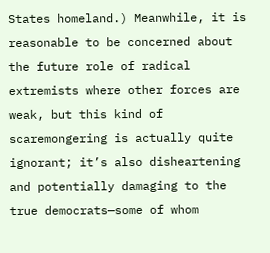States homeland.) Meanwhile, it is reasonable to be concerned about the future role of radical extremists where other forces are weak, but this kind of scaremongering is actually quite ignorant; it’s also disheartening and potentially damaging to the true democrats—some of whom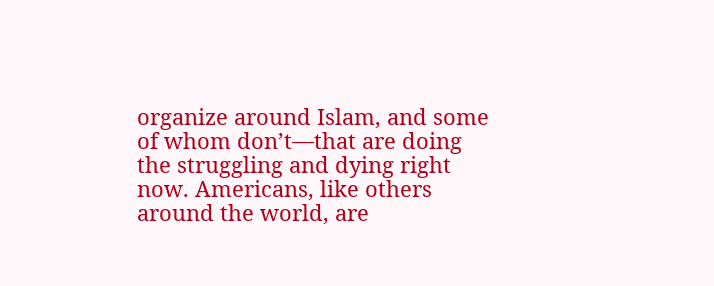organize around Islam, and some of whom don’t—that are doing the struggling and dying right now. Americans, like others around the world, are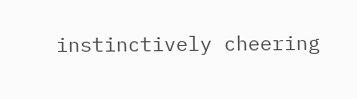instinctively cheering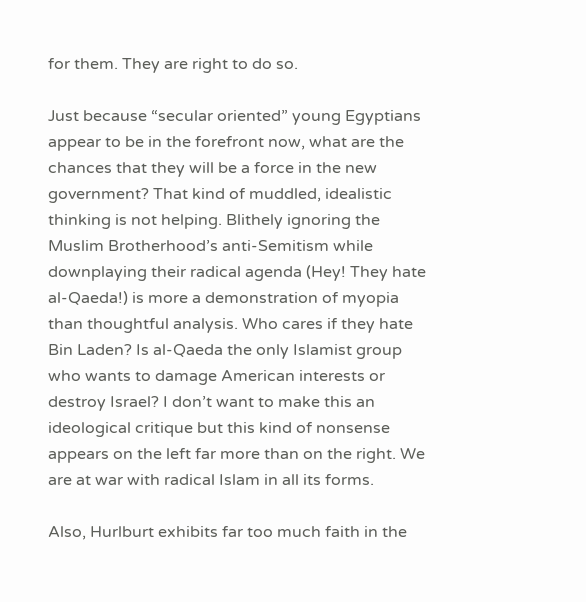for them. They are right to do so.

Just because “secular oriented” young Egyptians appear to be in the forefront now, what are the chances that they will be a force in the new government? That kind of muddled, idealistic thinking is not helping. Blithely ignoring the Muslim Brotherhood’s anti-Semitism while downplaying their radical agenda (Hey! They hate al-Qaeda!) is more a demonstration of myopia than thoughtful analysis. Who cares if they hate Bin Laden? Is al-Qaeda the only Islamist group who wants to damage American interests or destroy Israel? I don’t want to make this an ideological critique but this kind of nonsense appears on the left far more than on the right. We are at war with radical Islam in all its forms.

Also, Hurlburt exhibits far too much faith in the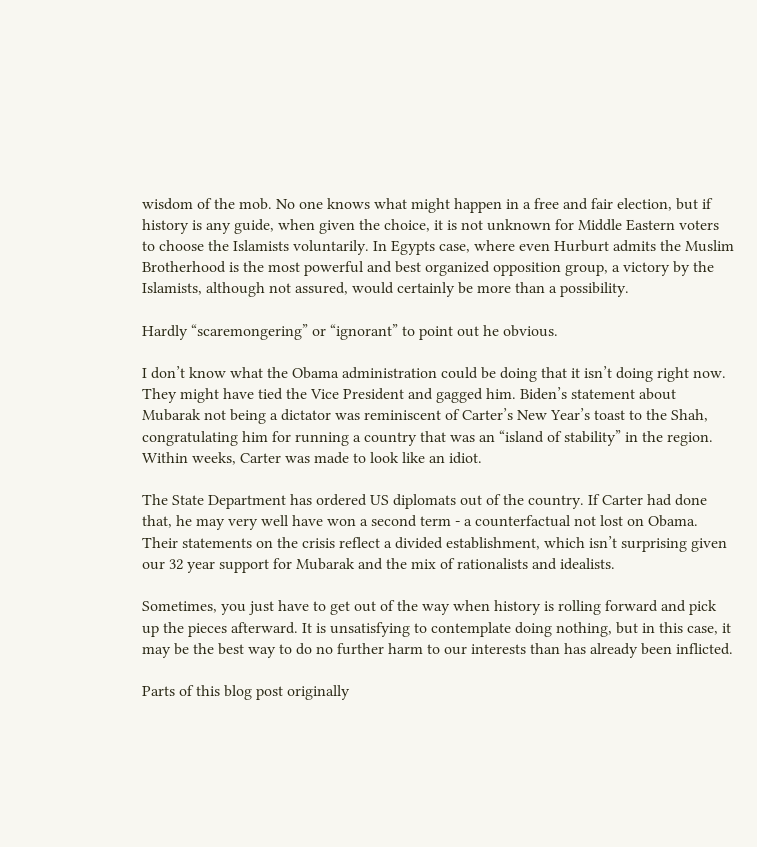wisdom of the mob. No one knows what might happen in a free and fair election, but if history is any guide, when given the choice, it is not unknown for Middle Eastern voters to choose the Islamists voluntarily. In Egypts case, where even Hurburt admits the Muslim Brotherhood is the most powerful and best organized opposition group, a victory by the Islamists, although not assured, would certainly be more than a possibility.

Hardly “scaremongering” or “ignorant” to point out he obvious.

I don’t know what the Obama administration could be doing that it isn’t doing right now. They might have tied the Vice President and gagged him. Biden’s statement about Mubarak not being a dictator was reminiscent of Carter’s New Year’s toast to the Shah, congratulating him for running a country that was an “island of stability” in the region. Within weeks, Carter was made to look like an idiot.

The State Department has ordered US diplomats out of the country. If Carter had done that, he may very well have won a second term - a counterfactual not lost on Obama. Their statements on the crisis reflect a divided establishment, which isn’t surprising given our 32 year support for Mubarak and the mix of rationalists and idealists.

Sometimes, you just have to get out of the way when history is rolling forward and pick up the pieces afterward. It is unsatisfying to contemplate doing nothing, but in this case, it may be the best way to do no further harm to our interests than has already been inflicted.

Parts of this blog post originally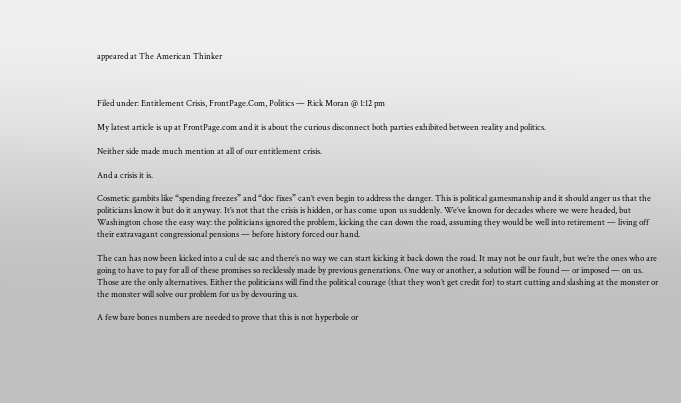appeared at The American Thinker



Filed under: Entitlement Crisis, FrontPage.Com, Politics — Rick Moran @ 1:12 pm

My latest article is up at FrontPage.com and it is about the curious disconnect both parties exhibited between reality and politics.

Neither side made much mention at all of our entitlement crisis.

And a crisis it is.

Cosmetic gambits like “spending freezes” and “doc fixes” can’t even begin to address the danger. This is political gamesmanship and it should anger us that the politicians know it but do it anyway. It’s not that the crisis is hidden, or has come upon us suddenly. We’ve known for decades where we were headed, but Washington chose the easy way: the politicians ignored the problem, kicking the can down the road, assuming they would be well into retirement — living off their extravagant congressional pensions — before history forced our hand.

The can has now been kicked into a cul de sac and there’s no way we can start kicking it back down the road. It may not be our fault, but we’re the ones who are going to have to pay for all of these promises so recklessly made by previous generations. One way or another, a solution will be found — or imposed — on us. Those are the only alternatives. Either the politicians will find the political courage (that they won’t get credit for) to start cutting and slashing at the monster or the monster will solve our problem for us by devouring us.

A few bare bones numbers are needed to prove that this is not hyperbole or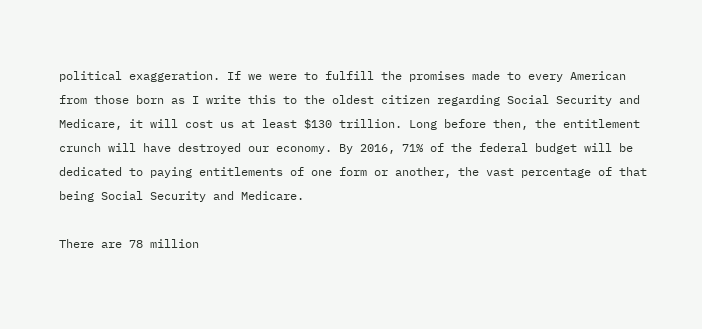political exaggeration. If we were to fulfill the promises made to every American from those born as I write this to the oldest citizen regarding Social Security and Medicare, it will cost us at least $130 trillion. Long before then, the entitlement crunch will have destroyed our economy. By 2016, 71% of the federal budget will be dedicated to paying entitlements of one form or another, the vast percentage of that being Social Security and Medicare.

There are 78 million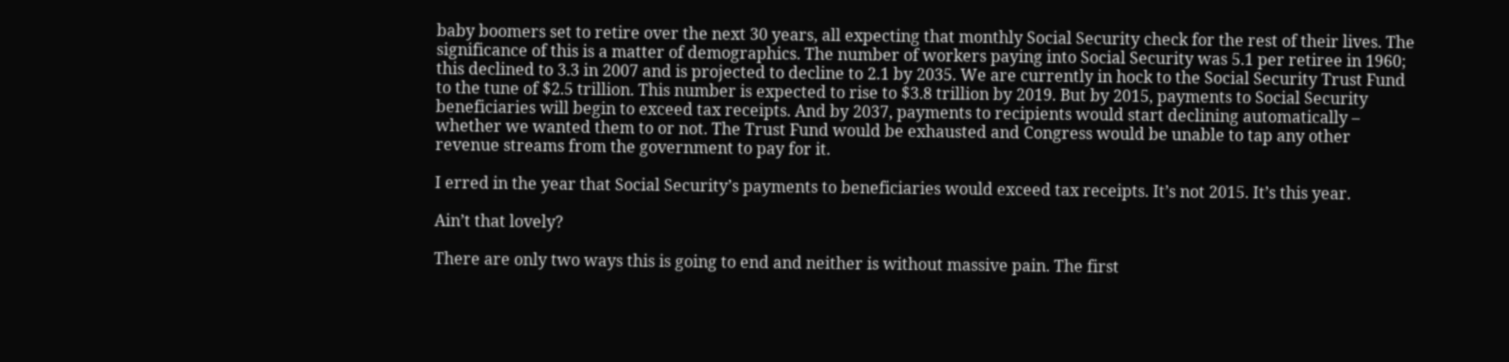baby boomers set to retire over the next 30 years, all expecting that monthly Social Security check for the rest of their lives. The significance of this is a matter of demographics. The number of workers paying into Social Security was 5.1 per retiree in 1960; this declined to 3.3 in 2007 and is projected to decline to 2.1 by 2035. We are currently in hock to the Social Security Trust Fund to the tune of $2.5 trillion. This number is expected to rise to $3.8 trillion by 2019. But by 2015, payments to Social Security beneficiaries will begin to exceed tax receipts. And by 2037, payments to recipients would start declining automatically – whether we wanted them to or not. The Trust Fund would be exhausted and Congress would be unable to tap any other revenue streams from the government to pay for it.

I erred in the year that Social Security’s payments to beneficiaries would exceed tax receipts. It’s not 2015. It’s this year.

Ain’t that lovely?

There are only two ways this is going to end and neither is without massive pain. The first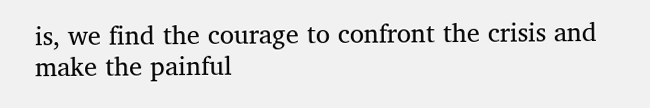is, we find the courage to confront the crisis and make the painful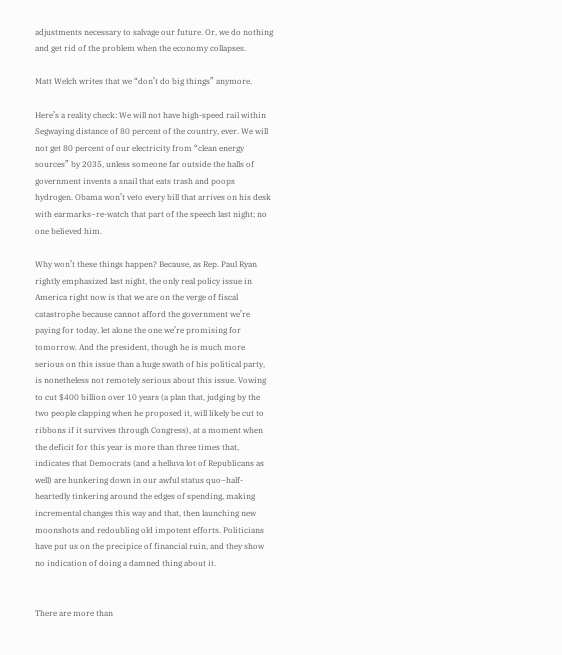adjustments necessary to salvage our future. Or, we do nothing and get rid of the problem when the economy collapses.

Matt Welch writes that we “don’t do big things” anymore.

Here’s a reality check: We will not have high-speed rail within Segwaying distance of 80 percent of the country, ever. We will not get 80 percent of our electricity from “clean energy sources” by 2035, unless someone far outside the halls of government invents a snail that eats trash and poops hydrogen. Obama won’t veto every bill that arrives on his desk with earmarks–re-watch that part of the speech last night; no one believed him.

Why won’t these things happen? Because, as Rep. Paul Ryan rightly emphasized last night, the only real policy issue in America right now is that we are on the verge of fiscal catastrophe because cannot afford the government we’re paying for today, let alone the one we’re promising for tomorrow. And the president, though he is much more serious on this issue than a huge swath of his political party, is nonetheless not remotely serious about this issue. Vowing to cut $400 billion over 10 years (a plan that, judging by the two people clapping when he proposed it, will likely be cut to ribbons if it survives through Congress), at a moment when the deficit for this year is more than three times that, indicates that Democrats (and a helluva lot of Republicans as well) are hunkering down in our awful status quo–half-heartedly tinkering around the edges of spending, making incremental changes this way and that, then launching new moonshots and redoubling old impotent efforts. Politicians have put us on the precipice of financial ruin, and they show no indication of doing a damned thing about it.


There are more than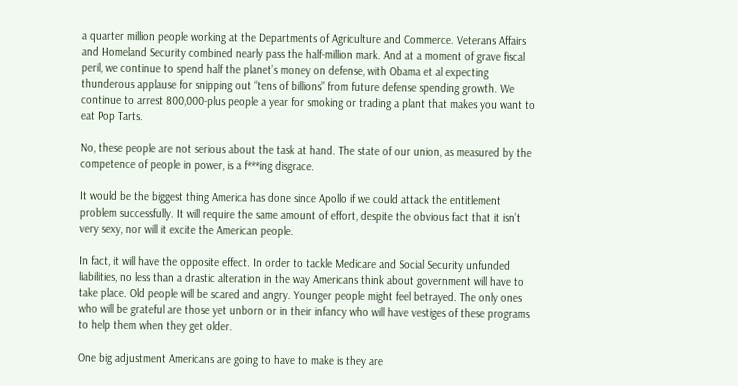a quarter million people working at the Departments of Agriculture and Commerce. Veterans Affairs and Homeland Security combined nearly pass the half-million mark. And at a moment of grave fiscal peril, we continue to spend half the planet’s money on defense, with Obama et al expecting thunderous applause for snipping out “tens of billions” from future defense spending growth. We continue to arrest 800,000-plus people a year for smoking or trading a plant that makes you want to eat Pop Tarts.

No, these people are not serious about the task at hand. The state of our union, as measured by the competence of people in power, is a f***ing disgrace.

It would be the biggest thing America has done since Apollo if we could attack the entitlement problem successfully. It will require the same amount of effort, despite the obvious fact that it isn’t very sexy, nor will it excite the American people.

In fact, it will have the opposite effect. In order to tackle Medicare and Social Security unfunded liabilities, no less than a drastic alteration in the way Americans think about government will have to take place. Old people will be scared and angry. Younger people might feel betrayed. The only ones who will be grateful are those yet unborn or in their infancy who will have vestiges of these programs to help them when they get older.

One big adjustment Americans are going to have to make is they are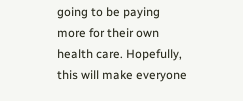going to be paying more for their own health care. Hopefully, this will make everyone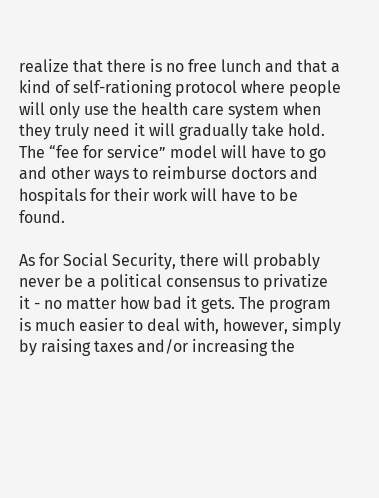realize that there is no free lunch and that a kind of self-rationing protocol where people will only use the health care system when they truly need it will gradually take hold. The “fee for service” model will have to go and other ways to reimburse doctors and hospitals for their work will have to be found.

As for Social Security, there will probably never be a political consensus to privatize it - no matter how bad it gets. The program is much easier to deal with, however, simply by raising taxes and/or increasing the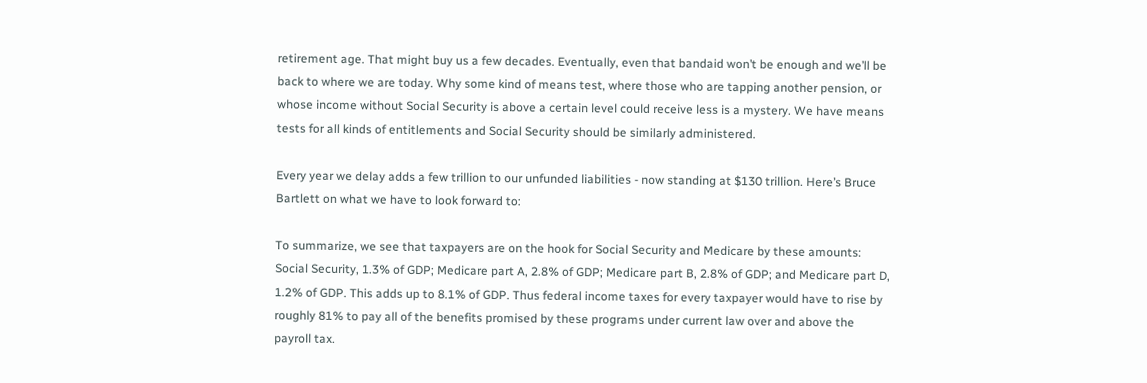retirement age. That might buy us a few decades. Eventually, even that bandaid won’t be enough and we’ll be back to where we are today. Why some kind of means test, where those who are tapping another pension, or whose income without Social Security is above a certain level could receive less is a mystery. We have means tests for all kinds of entitlements and Social Security should be similarly administered.

Every year we delay adds a few trillion to our unfunded liabilities - now standing at $130 trillion. Here’s Bruce Bartlett on what we have to look forward to:

To summarize, we see that taxpayers are on the hook for Social Security and Medicare by these amounts: Social Security, 1.3% of GDP; Medicare part A, 2.8% of GDP; Medicare part B, 2.8% of GDP; and Medicare part D, 1.2% of GDP. This adds up to 8.1% of GDP. Thus federal income taxes for every taxpayer would have to rise by roughly 81% to pay all of the benefits promised by these programs under current law over and above the payroll tax.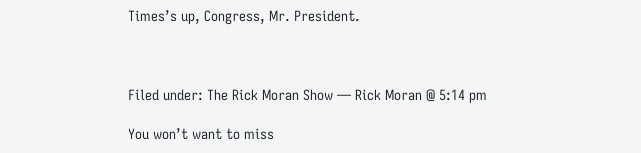Times’s up, Congress, Mr. President.



Filed under: The Rick Moran Show — Rick Moran @ 5:14 pm

You won’t want to miss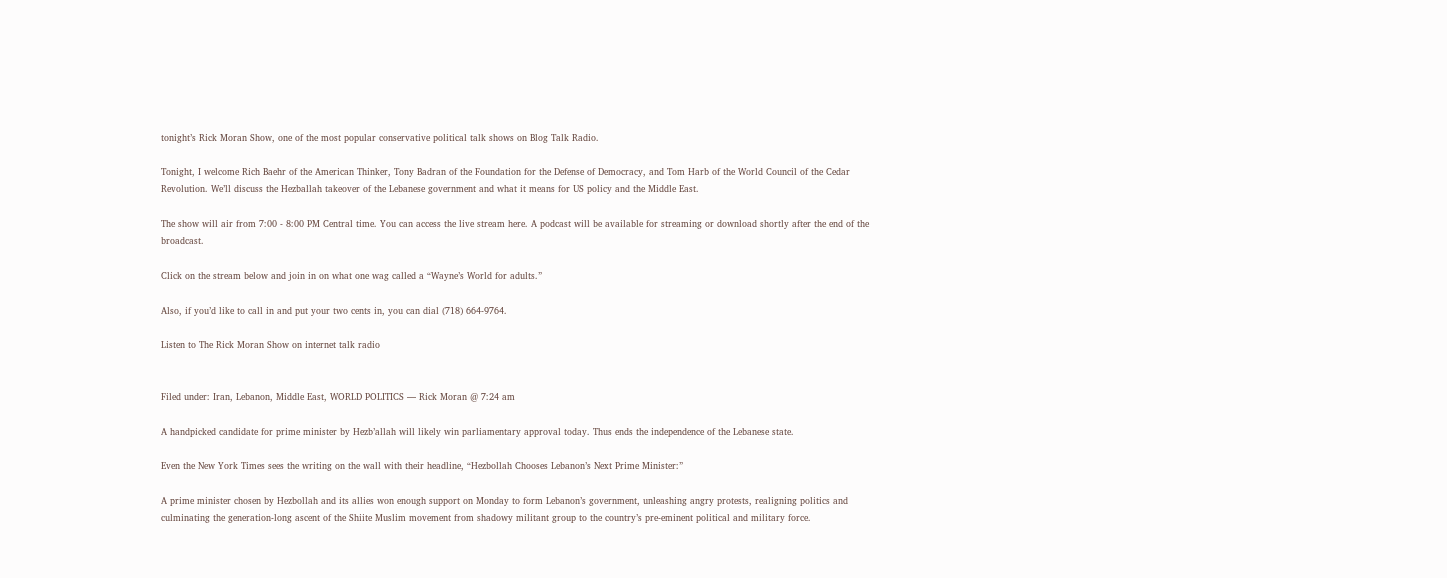tonight’s Rick Moran Show, one of the most popular conservative political talk shows on Blog Talk Radio.

Tonight, I welcome Rich Baehr of the American Thinker, Tony Badran of the Foundation for the Defense of Democracy, and Tom Harb of the World Council of the Cedar Revolution. We’ll discuss the Hezballah takeover of the Lebanese government and what it means for US policy and the Middle East.

The show will air from 7:00 - 8:00 PM Central time. You can access the live stream here. A podcast will be available for streaming or download shortly after the end of the broadcast.

Click on the stream below and join in on what one wag called a “Wayne’s World for adults.”

Also, if you’d like to call in and put your two cents in, you can dial (718) 664-9764.

Listen to The Rick Moran Show on internet talk radio


Filed under: Iran, Lebanon, Middle East, WORLD POLITICS — Rick Moran @ 7:24 am

A handpicked candidate for prime minister by Hezb’allah will likely win parliamentary approval today. Thus ends the independence of the Lebanese state.

Even the New York Times sees the writing on the wall with their headline, “Hezbollah Chooses Lebanon’s Next Prime Minister:”

A prime minister chosen by Hezbollah and its allies won enough support on Monday to form Lebanon’s government, unleashing angry protests, realigning politics and culminating the generation-long ascent of the Shiite Muslim movement from shadowy militant group to the country’s pre-eminent political and military force.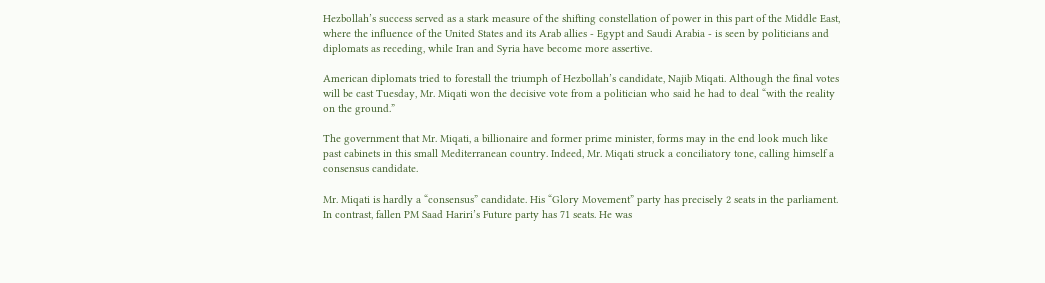Hezbollah’s success served as a stark measure of the shifting constellation of power in this part of the Middle East, where the influence of the United States and its Arab allies - Egypt and Saudi Arabia - is seen by politicians and diplomats as receding, while Iran and Syria have become more assertive.

American diplomats tried to forestall the triumph of Hezbollah’s candidate, Najib Miqati. Although the final votes will be cast Tuesday, Mr. Miqati won the decisive vote from a politician who said he had to deal “with the reality on the ground.”

The government that Mr. Miqati, a billionaire and former prime minister, forms may in the end look much like past cabinets in this small Mediterranean country. Indeed, Mr. Miqati struck a conciliatory tone, calling himself a consensus candidate.

Mr. Miqati is hardly a “consensus” candidate. His “Glory Movement” party has precisely 2 seats in the parliament. In contrast, fallen PM Saad Hariri’s Future party has 71 seats. He was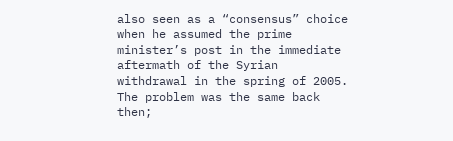also seen as a “consensus” choice when he assumed the prime minister’s post in the immediate aftermath of the Syrian withdrawal in the spring of 2005. The problem was the same back then;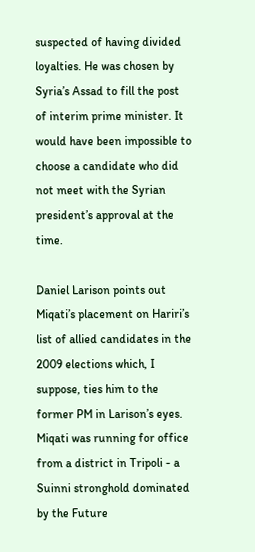suspected of having divided loyalties. He was chosen by Syria’s Assad to fill the post of interim prime minister. It would have been impossible to choose a candidate who did not meet with the Syrian president’s approval at the time.

Daniel Larison points out Miqati’s placement on Hariri’s list of allied candidates in the 2009 elections which, I suppose, ties him to the former PM in Larison’s eyes. Miqati was running for office from a district in Tripoli - a Suinni stronghold dominated by the Future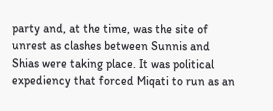party and, at the time, was the site of unrest as clashes between Sunnis and Shias were taking place. It was political expediency that forced Miqati to run as an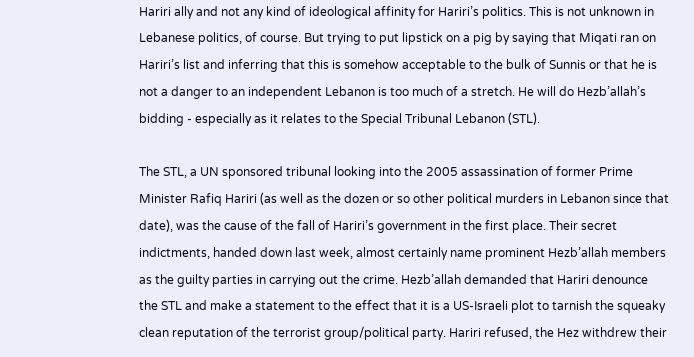Hariri ally and not any kind of ideological affinity for Hariri’s politics. This is not unknown in Lebanese politics, of course. But trying to put lipstick on a pig by saying that Miqati ran on Hariri’s list and inferring that this is somehow acceptable to the bulk of Sunnis or that he is not a danger to an independent Lebanon is too much of a stretch. He will do Hezb’allah’s bidding - especially as it relates to the Special Tribunal Lebanon (STL).

The STL, a UN sponsored tribunal looking into the 2005 assassination of former Prime Minister Rafiq Hariri (as well as the dozen or so other political murders in Lebanon since that date), was the cause of the fall of Hariri’s government in the first place. Their secret indictments, handed down last week, almost certainly name prominent Hezb’allah members as the guilty parties in carrying out the crime. Hezb’allah demanded that Hariri denounce the STL and make a statement to the effect that it is a US-Israeli plot to tarnish the squeaky clean reputation of the terrorist group/political party. Hariri refused, the Hez withdrew their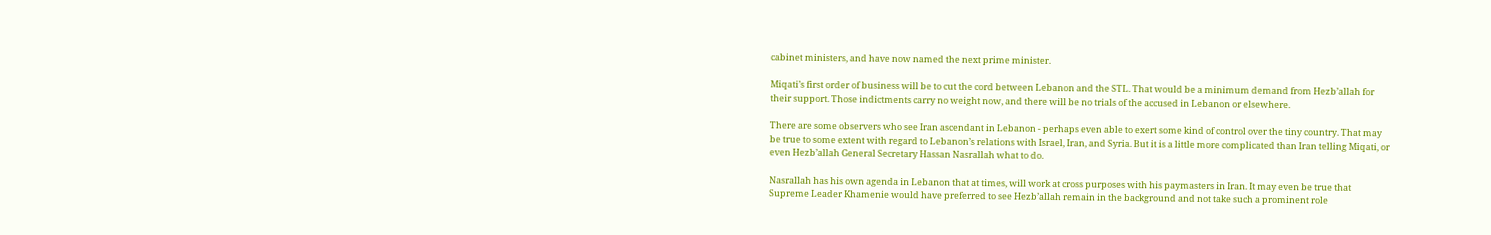cabinet ministers, and have now named the next prime minister.

Miqati’s first order of business will be to cut the cord between Lebanon and the STL. That would be a minimum demand from Hezb’allah for their support. Those indictments carry no weight now, and there will be no trials of the accused in Lebanon or elsewhere.

There are some observers who see Iran ascendant in Lebanon - perhaps even able to exert some kind of control over the tiny country. That may be true to some extent with regard to Lebanon’s relations with Israel, Iran, and Syria. But it is a little more complicated than Iran telling Miqati, or even Hezb’allah General Secretary Hassan Nasrallah what to do.

Nasrallah has his own agenda in Lebanon that at times, will work at cross purposes with his paymasters in Iran. It may even be true that Supreme Leader Khamenie would have preferred to see Hezb’allah remain in the background and not take such a prominent role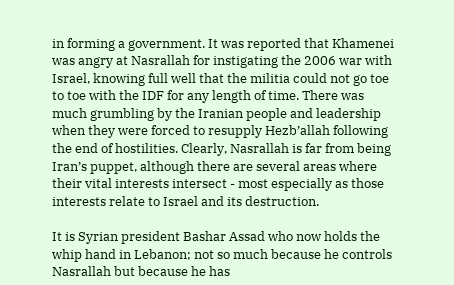in forming a government. It was reported that Khamenei was angry at Nasrallah for instigating the 2006 war with Israel, knowing full well that the militia could not go toe to toe with the IDF for any length of time. There was much grumbling by the Iranian people and leadership when they were forced to resupply Hezb’allah following the end of hostilities. Clearly, Nasrallah is far from being Iran’s puppet, although there are several areas where their vital interests intersect - most especially as those interests relate to Israel and its destruction.

It is Syrian president Bashar Assad who now holds the whip hand in Lebanon; not so much because he controls Nasrallah but because he has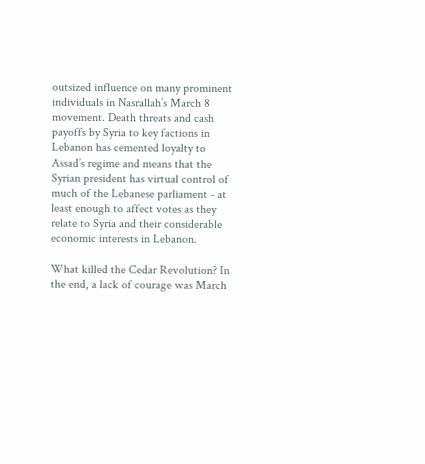outsized influence on many prominent individuals in Nasrallah’s March 8 movement. Death threats and cash payoffs by Syria to key factions in Lebanon has cemented loyalty to Assad’s regime and means that the Syrian president has virtual control of much of the Lebanese parliament - at least enough to affect votes as they relate to Syria and their considerable economic interests in Lebanon.

What killed the Cedar Revolution? In the end, a lack of courage was March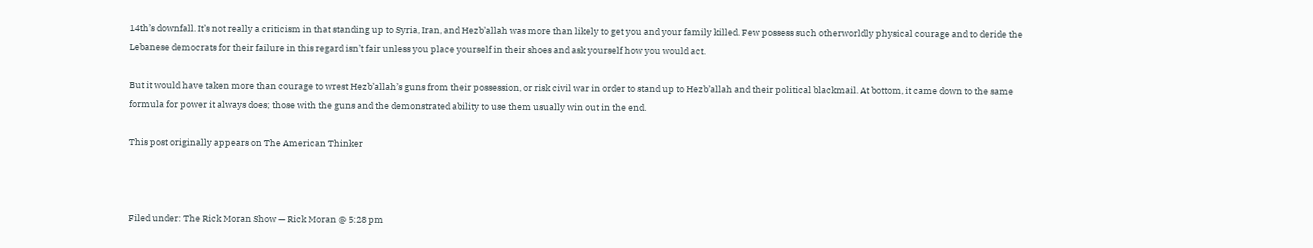14th’s downfall. It’s not really a criticism in that standing up to Syria, Iran, and Hezb’allah was more than likely to get you and your family killed. Few possess such otherworldly physical courage and to deride the Lebanese democrats for their failure in this regard isn’t fair unless you place yourself in their shoes and ask yourself how you would act.

But it would have taken more than courage to wrest Hezb’allah’s guns from their possession, or risk civil war in order to stand up to Hezb’allah and their political blackmail. At bottom, it came down to the same formula for power it always does; those with the guns and the demonstrated ability to use them usually win out in the end.

This post originally appears on The American Thinker



Filed under: The Rick Moran Show — Rick Moran @ 5:28 pm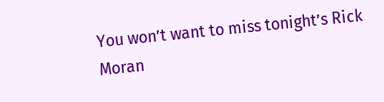You won’t want to miss tonight’s Rick Moran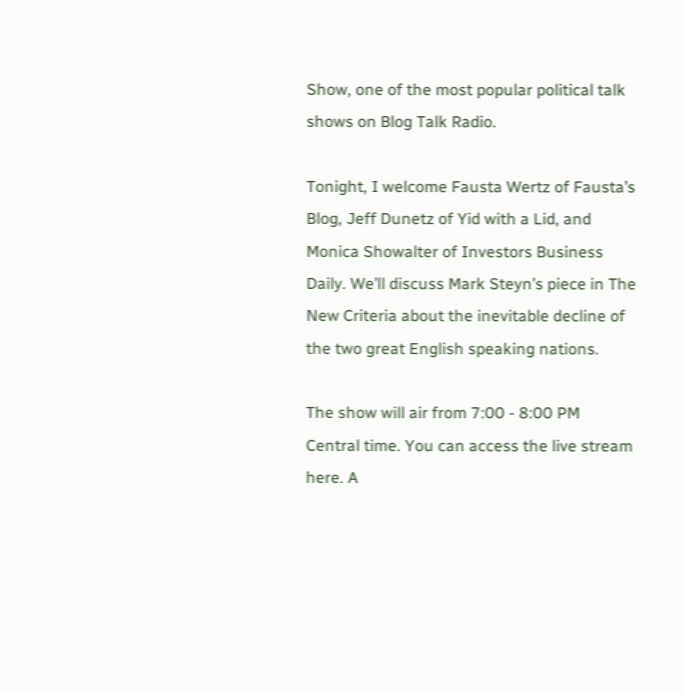Show, one of the most popular political talk shows on Blog Talk Radio.

Tonight, I welcome Fausta Wertz of Fausta’s Blog, Jeff Dunetz of Yid with a Lid, and Monica Showalter of Investors Business Daily. We’ll discuss Mark Steyn’s piece in The New Criteria about the inevitable decline of the two great English speaking nations.

The show will air from 7:00 - 8:00 PM Central time. You can access the live stream here. A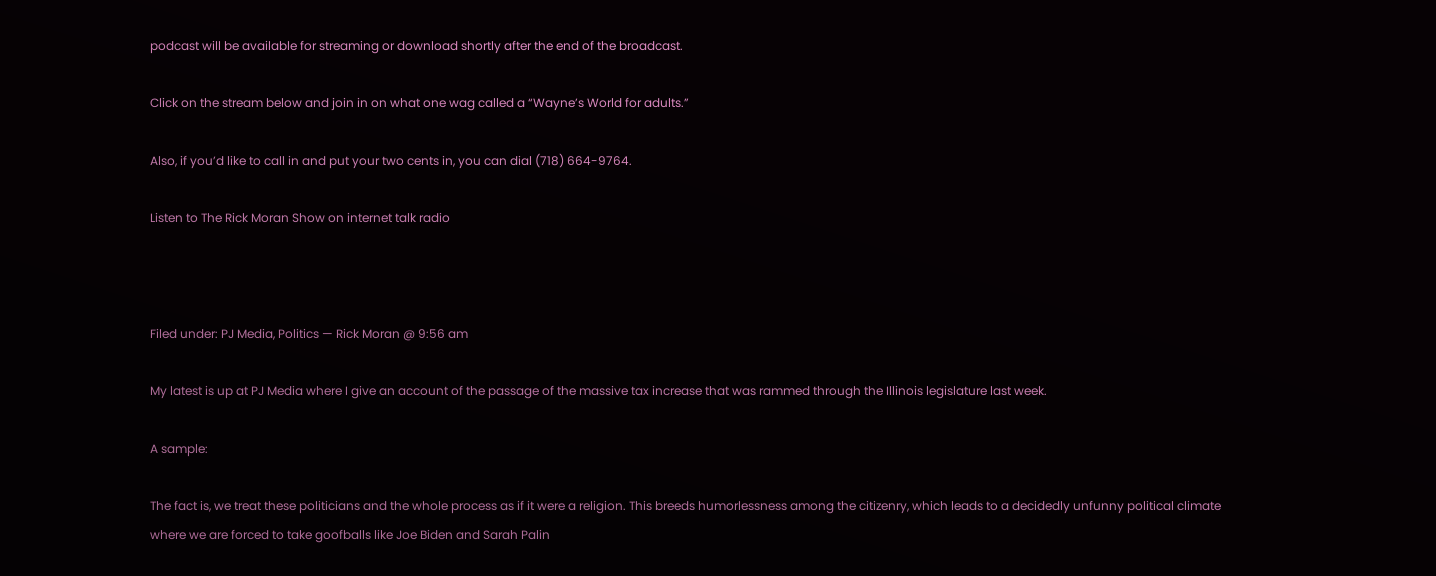podcast will be available for streaming or download shortly after the end of the broadcast.

Click on the stream below and join in on what one wag called a “Wayne’s World for adults.”

Also, if you’d like to call in and put your two cents in, you can dial (718) 664-9764.

Listen to The Rick Moran Show on internet talk radio



Filed under: PJ Media, Politics — Rick Moran @ 9:56 am

My latest is up at PJ Media where I give an account of the passage of the massive tax increase that was rammed through the Illinois legislature last week.

A sample:

The fact is, we treat these politicians and the whole process as if it were a religion. This breeds humorlessness among the citizenry, which leads to a decidedly unfunny political climate where we are forced to take goofballs like Joe Biden and Sarah Palin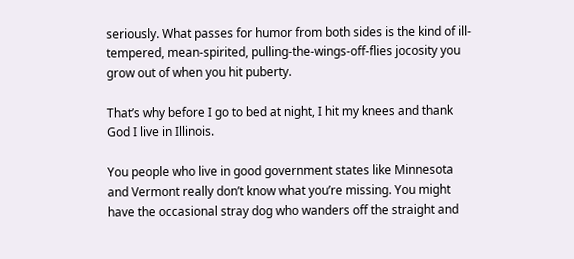seriously. What passes for humor from both sides is the kind of ill-tempered, mean-spirited, pulling-the-wings-off-flies jocosity you grow out of when you hit puberty.

That’s why before I go to bed at night, I hit my knees and thank God I live in Illinois.

You people who live in good government states like Minnesota and Vermont really don’t know what you’re missing. You might have the occasional stray dog who wanders off the straight and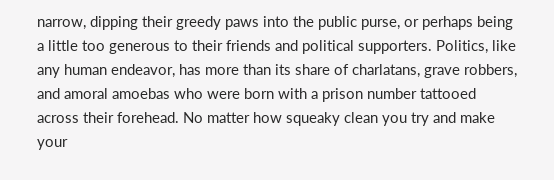narrow, dipping their greedy paws into the public purse, or perhaps being a little too generous to their friends and political supporters. Politics, like any human endeavor, has more than its share of charlatans, grave robbers, and amoral amoebas who were born with a prison number tattooed across their forehead. No matter how squeaky clean you try and make your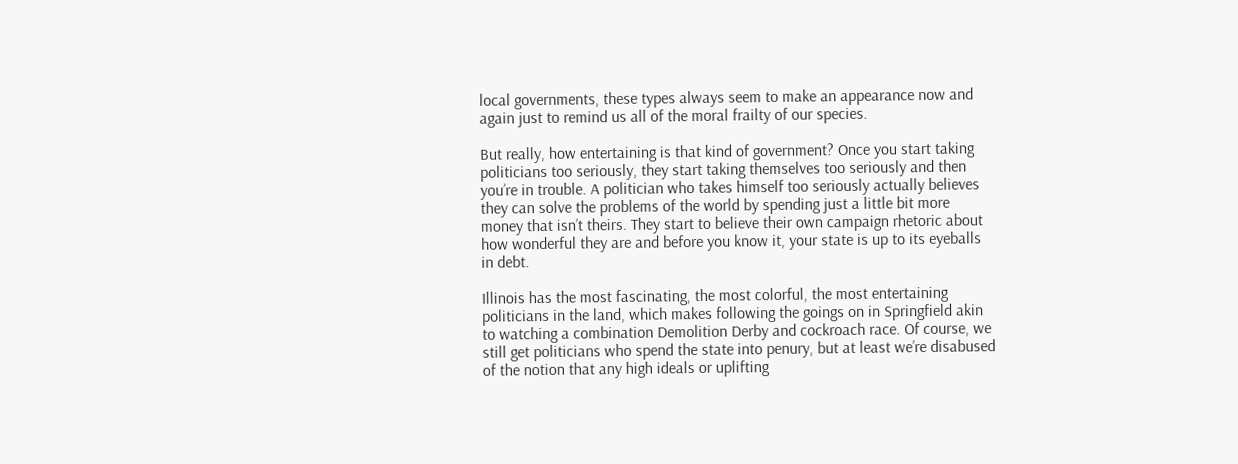local governments, these types always seem to make an appearance now and again just to remind us all of the moral frailty of our species.

But really, how entertaining is that kind of government? Once you start taking politicians too seriously, they start taking themselves too seriously and then you’re in trouble. A politician who takes himself too seriously actually believes they can solve the problems of the world by spending just a little bit more money that isn’t theirs. They start to believe their own campaign rhetoric about how wonderful they are and before you know it, your state is up to its eyeballs in debt.

Illinois has the most fascinating, the most colorful, the most entertaining politicians in the land, which makes following the goings on in Springfield akin to watching a combination Demolition Derby and cockroach race. Of course, we still get politicians who spend the state into penury, but at least we’re disabused of the notion that any high ideals or uplifting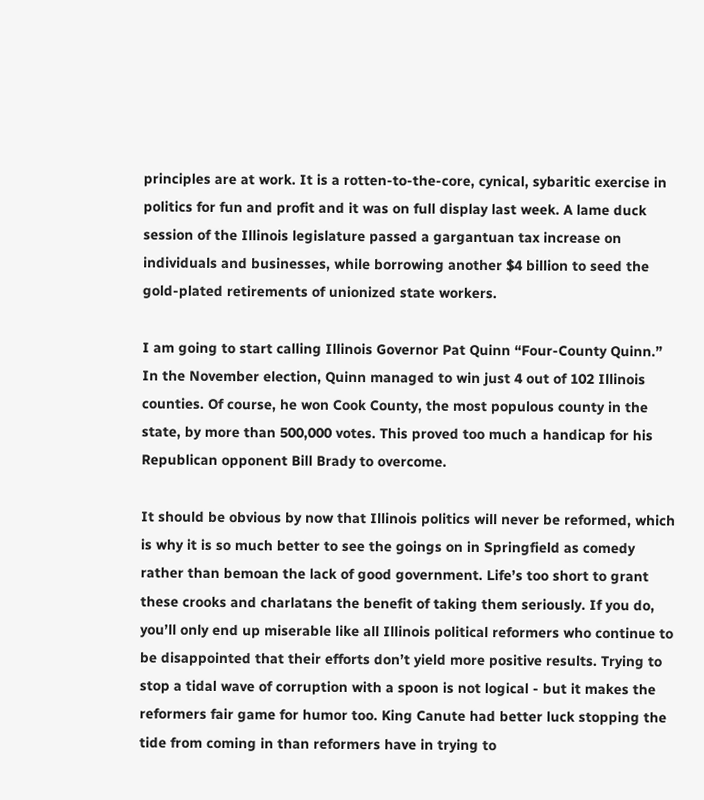principles are at work. It is a rotten-to-the-core, cynical, sybaritic exercise in politics for fun and profit and it was on full display last week. A lame duck session of the Illinois legislature passed a gargantuan tax increase on individuals and businesses, while borrowing another $4 billion to seed the gold-plated retirements of unionized state workers.

I am going to start calling Illinois Governor Pat Quinn “Four-County Quinn.” In the November election, Quinn managed to win just 4 out of 102 Illinois counties. Of course, he won Cook County, the most populous county in the state, by more than 500,000 votes. This proved too much a handicap for his Republican opponent Bill Brady to overcome.

It should be obvious by now that Illinois politics will never be reformed, which is why it is so much better to see the goings on in Springfield as comedy rather than bemoan the lack of good government. Life’s too short to grant these crooks and charlatans the benefit of taking them seriously. If you do, you’ll only end up miserable like all Illinois political reformers who continue to be disappointed that their efforts don’t yield more positive results. Trying to stop a tidal wave of corruption with a spoon is not logical - but it makes the reformers fair game for humor too. King Canute had better luck stopping the tide from coming in than reformers have in trying to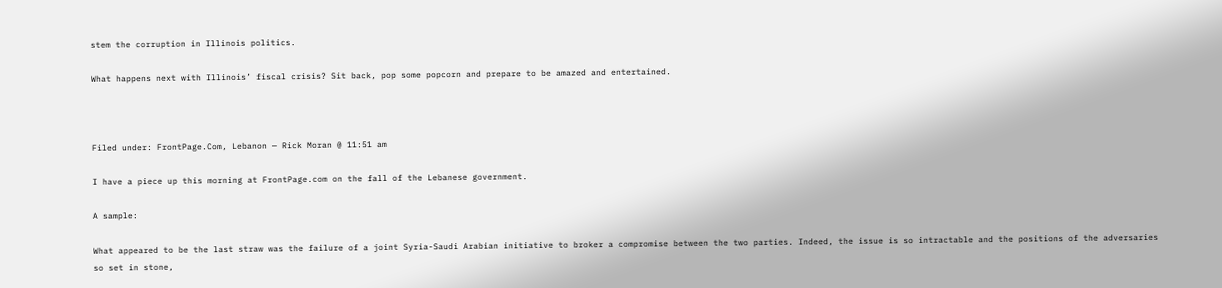stem the corruption in Illinois politics.

What happens next with Illinois’ fiscal crisis? Sit back, pop some popcorn and prepare to be amazed and entertained.



Filed under: FrontPage.Com, Lebanon — Rick Moran @ 11:51 am

I have a piece up this morning at FrontPage.com on the fall of the Lebanese government.

A sample:

What appeared to be the last straw was the failure of a joint Syria-Saudi Arabian initiative to broker a compromise between the two parties. Indeed, the issue is so intractable and the positions of the adversaries so set in stone,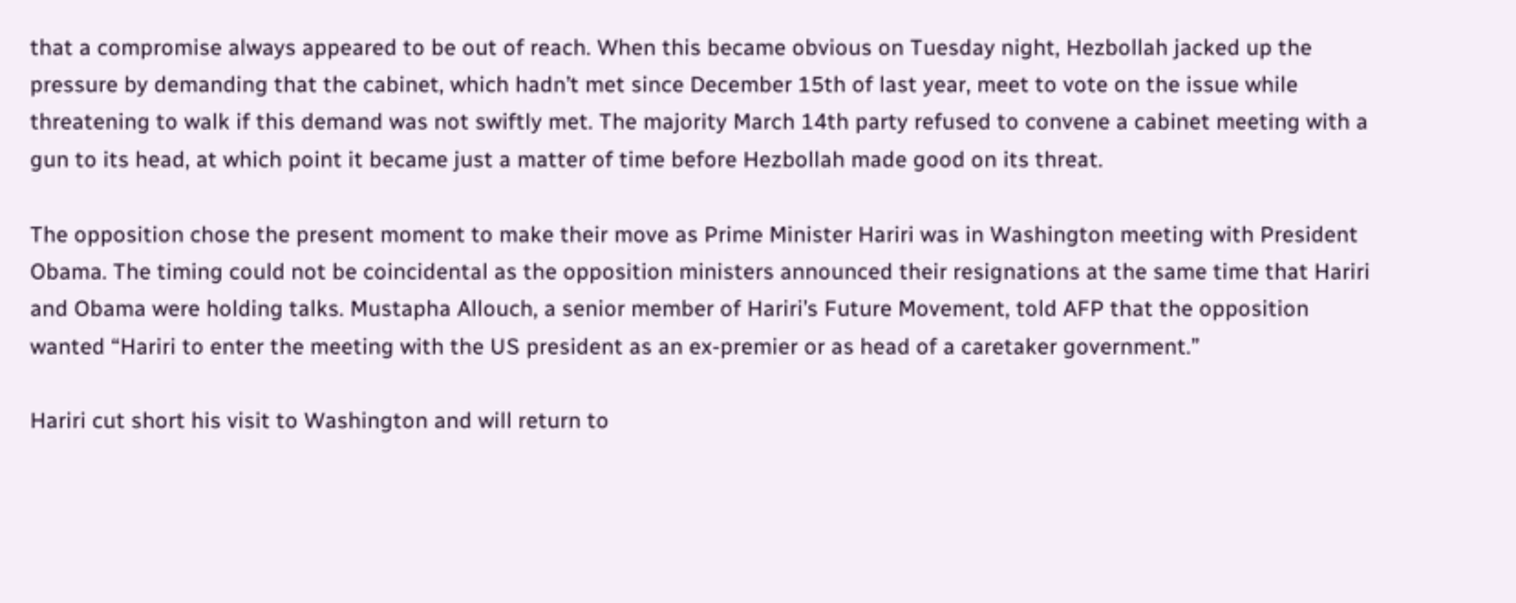that a compromise always appeared to be out of reach. When this became obvious on Tuesday night, Hezbollah jacked up the pressure by demanding that the cabinet, which hadn’t met since December 15th of last year, meet to vote on the issue while threatening to walk if this demand was not swiftly met. The majority March 14th party refused to convene a cabinet meeting with a gun to its head, at which point it became just a matter of time before Hezbollah made good on its threat.

The opposition chose the present moment to make their move as Prime Minister Hariri was in Washington meeting with President Obama. The timing could not be coincidental as the opposition ministers announced their resignations at the same time that Hariri and Obama were holding talks. Mustapha Allouch, a senior member of Hariri’s Future Movement, told AFP that the opposition wanted “Hariri to enter the meeting with the US president as an ex-premier or as head of a caretaker government.”

Hariri cut short his visit to Washington and will return to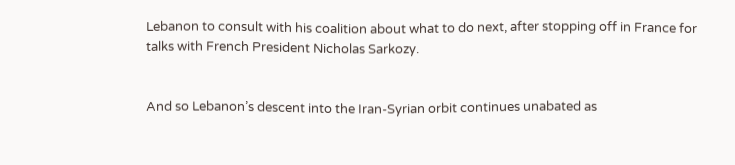Lebanon to consult with his coalition about what to do next, after stopping off in France for talks with French President Nicholas Sarkozy.


And so Lebanon’s descent into the Iran-Syrian orbit continues unabated as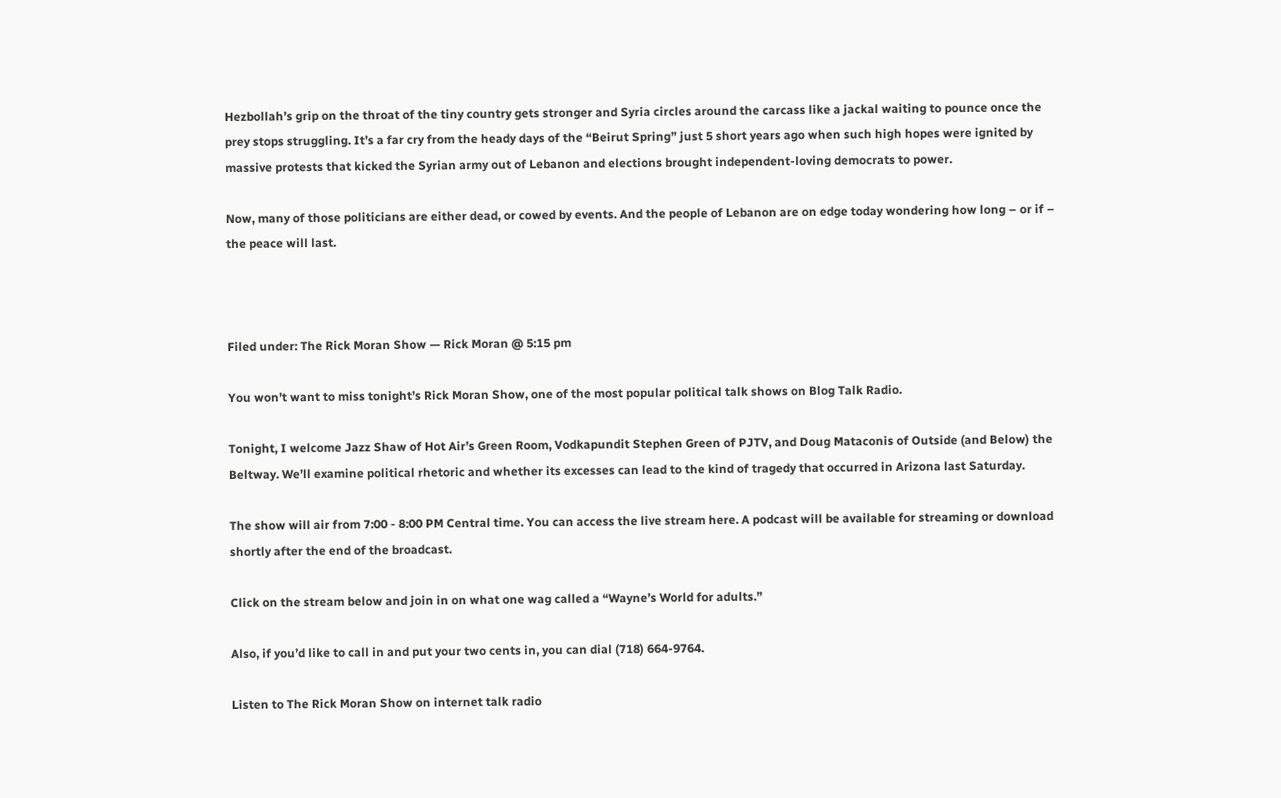Hezbollah’s grip on the throat of the tiny country gets stronger and Syria circles around the carcass like a jackal waiting to pounce once the prey stops struggling. It’s a far cry from the heady days of the “Beirut Spring” just 5 short years ago when such high hopes were ignited by massive protests that kicked the Syrian army out of Lebanon and elections brought independent-loving democrats to power.

Now, many of those politicians are either dead, or cowed by events. And the people of Lebanon are on edge today wondering how long – or if – the peace will last.



Filed under: The Rick Moran Show — Rick Moran @ 5:15 pm

You won’t want to miss tonight’s Rick Moran Show, one of the most popular political talk shows on Blog Talk Radio.

Tonight, I welcome Jazz Shaw of Hot Air’s Green Room, Vodkapundit Stephen Green of PJTV, and Doug Mataconis of Outside (and Below) the Beltway. We’ll examine political rhetoric and whether its excesses can lead to the kind of tragedy that occurred in Arizona last Saturday.

The show will air from 7:00 - 8:00 PM Central time. You can access the live stream here. A podcast will be available for streaming or download shortly after the end of the broadcast.

Click on the stream below and join in on what one wag called a “Wayne’s World for adults.”

Also, if you’d like to call in and put your two cents in, you can dial (718) 664-9764.

Listen to The Rick Moran Show on internet talk radio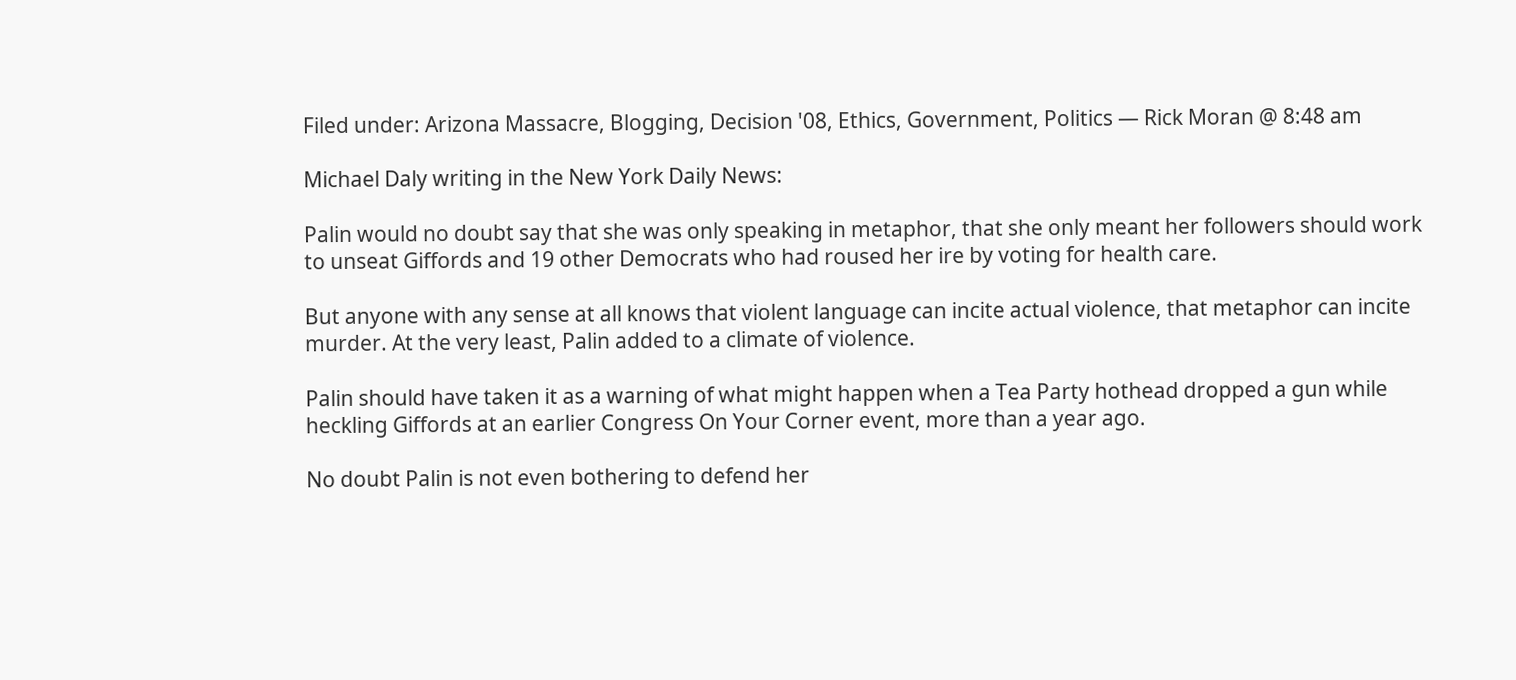Filed under: Arizona Massacre, Blogging, Decision '08, Ethics, Government, Politics — Rick Moran @ 8:48 am

Michael Daly writing in the New York Daily News:

Palin would no doubt say that she was only speaking in metaphor, that she only meant her followers should work to unseat Giffords and 19 other Democrats who had roused her ire by voting for health care.

But anyone with any sense at all knows that violent language can incite actual violence, that metaphor can incite murder. At the very least, Palin added to a climate of violence.

Palin should have taken it as a warning of what might happen when a Tea Party hothead dropped a gun while heckling Giffords at an earlier Congress On Your Corner event, more than a year ago.

No doubt Palin is not even bothering to defend her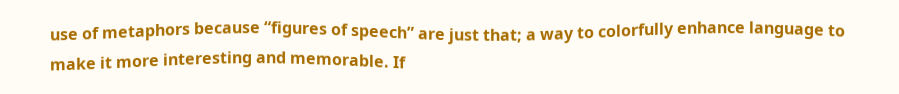use of metaphors because “figures of speech” are just that; a way to colorfully enhance language to make it more interesting and memorable. If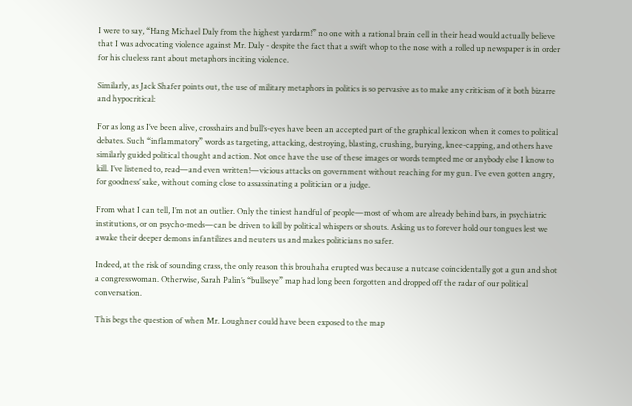I were to say, “Hang Michael Daly from the highest yardarm!” no one with a rational brain cell in their head would actually believe that I was advocating violence against Mr. Daly - despite the fact that a swift whop to the nose with a rolled up newspaper is in order for his clueless rant about metaphors inciting violence.

Similarly, as Jack Shafer points out, the use of military metaphors in politics is so pervasive as to make any criticism of it both bizarre and hypocritical:

For as long as I’ve been alive, crosshairs and bull’s-eyes have been an accepted part of the graphical lexicon when it comes to political debates. Such “inflammatory” words as targeting, attacking, destroying, blasting, crushing, burying, knee-capping, and others have similarly guided political thought and action. Not once have the use of these images or words tempted me or anybody else I know to kill. I’ve listened to, read—and even written!—vicious attacks on government without reaching for my gun. I’ve even gotten angry, for goodness’ sake, without coming close to assassinating a politician or a judge.

From what I can tell, I’m not an outlier. Only the tiniest handful of people—most of whom are already behind bars, in psychiatric institutions, or on psycho-meds—can be driven to kill by political whispers or shouts. Asking us to forever hold our tongues lest we awake their deeper demons infantilizes and neuters us and makes politicians no safer.

Indeed, at the risk of sounding crass, the only reason this brouhaha erupted was because a nutcase coincidentally got a gun and shot a congresswoman. Otherwise, Sarah Palin’s “bullseye” map had long been forgotten and dropped off the radar of our political conversation.

This begs the question of when Mr. Loughner could have been exposed to the map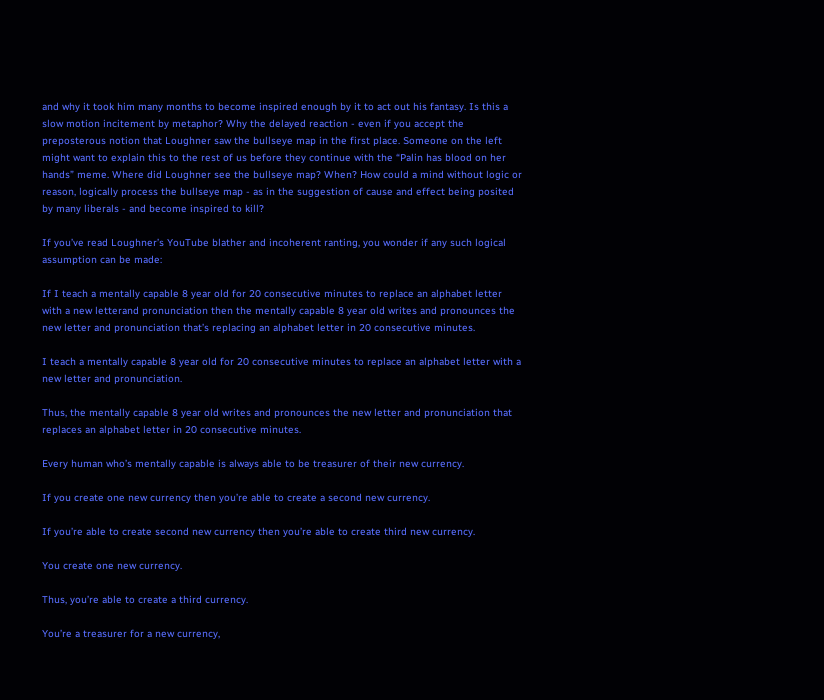and why it took him many months to become inspired enough by it to act out his fantasy. Is this a slow motion incitement by metaphor? Why the delayed reaction - even if you accept the preposterous notion that Loughner saw the bullseye map in the first place. Someone on the left might want to explain this to the rest of us before they continue with the “Palin has blood on her hands” meme. Where did Loughner see the bullseye map? When? How could a mind without logic or reason, logically process the bullseye map - as in the suggestion of cause and effect being posited by many liberals - and become inspired to kill?

If you’ve read Loughner’s YouTube blather and incoherent ranting, you wonder if any such logical assumption can be made:

If I teach a mentally capable 8 year old for 20 consecutive minutes to replace an alphabet letter with a new letterand pronunciation then the mentally capable 8 year old writes and pronounces the new letter and pronunciation that’s replacing an alphabet letter in 20 consecutive minutes.

I teach a mentally capable 8 year old for 20 consecutive minutes to replace an alphabet letter with a new letter and pronunciation.

Thus, the mentally capable 8 year old writes and pronounces the new letter and pronunciation that replaces an alphabet letter in 20 consecutive minutes.

Every human who’s mentally capable is always able to be treasurer of their new currency.

If you create one new currency then you’re able to create a second new currency.

If you’re able to create second new currency then you’re able to create third new currency.

You create one new currency.

Thus, you’re able to create a third currency.

You’re a treasurer for a new currency,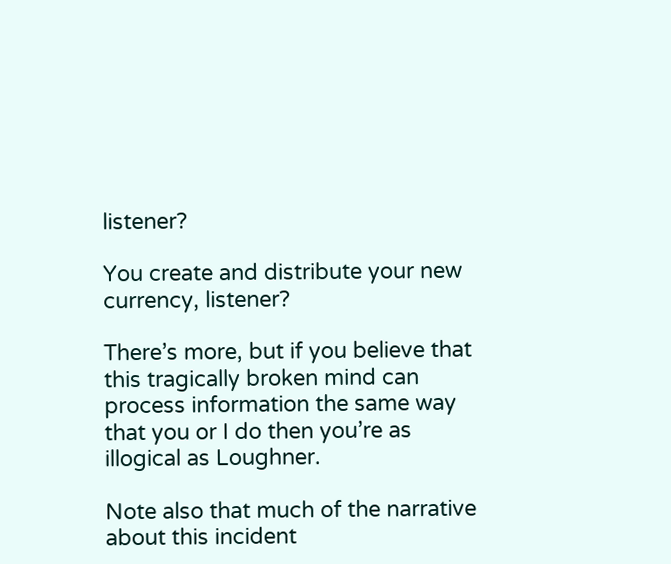listener?

You create and distribute your new currency, listener?

There’s more, but if you believe that this tragically broken mind can process information the same way that you or I do then you’re as illogical as Loughner.

Note also that much of the narrative about this incident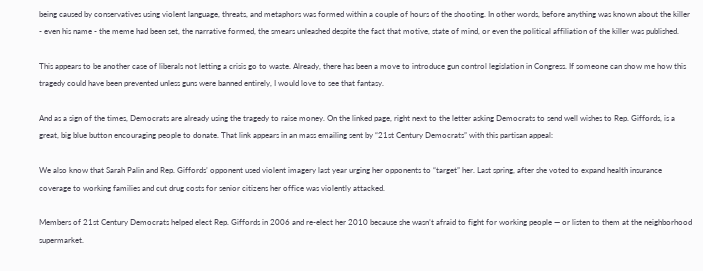being caused by conservatives using violent language, threats, and metaphors was formed within a couple of hours of the shooting. In other words, before anything was known about the killer - even his name - the meme had been set, the narrative formed, the smears unleashed despite the fact that motive, state of mind, or even the political affiliation of the killer was published.

This appears to be another case of liberals not letting a crisis go to waste. Already, there has been a move to introduce gun control legislation in Congress. If someone can show me how this tragedy could have been prevented unless guns were banned entirely, I would love to see that fantasy.

And as a sign of the times, Democrats are already using the tragedy to raise money. On the linked page, right next to the letter asking Democrats to send well wishes to Rep. Giffords, is a great, big blue button encouraging people to donate. That link appears in an mass emailing sent by “21st Century Democrats” with this partisan appeal:

We also know that Sarah Palin and Rep. Giffords’ opponent used violent imagery last year urging her opponents to “target” her. Last spring, after she voted to expand health insurance coverage to working families and cut drug costs for senior citizens her office was violently attacked.

Members of 21st Century Democrats helped elect Rep. Giffords in 2006 and re-elect her 2010 because she wasn’t afraid to fight for working people — or listen to them at the neighborhood supermarket.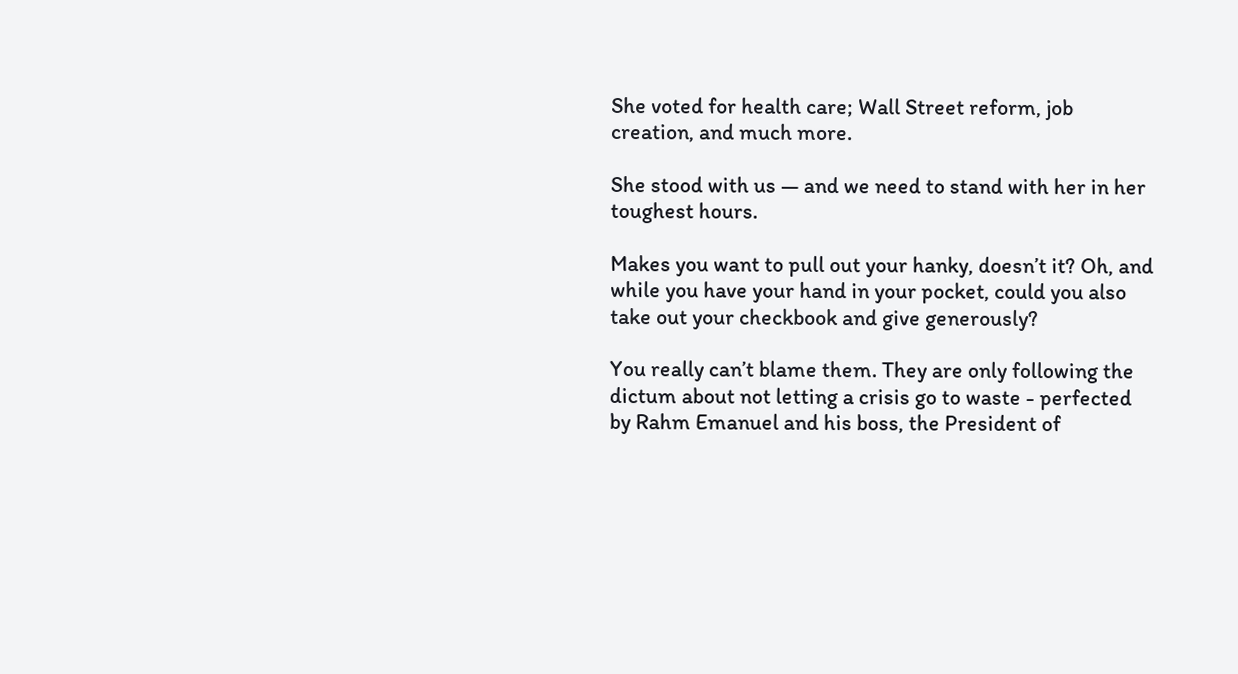She voted for health care; Wall Street reform, job creation, and much more.

She stood with us — and we need to stand with her in her toughest hours.

Makes you want to pull out your hanky, doesn’t it? Oh, and while you have your hand in your pocket, could you also take out your checkbook and give generously?

You really can’t blame them. They are only following the dictum about not letting a crisis go to waste - perfected by Rahm Emanuel and his boss, the President of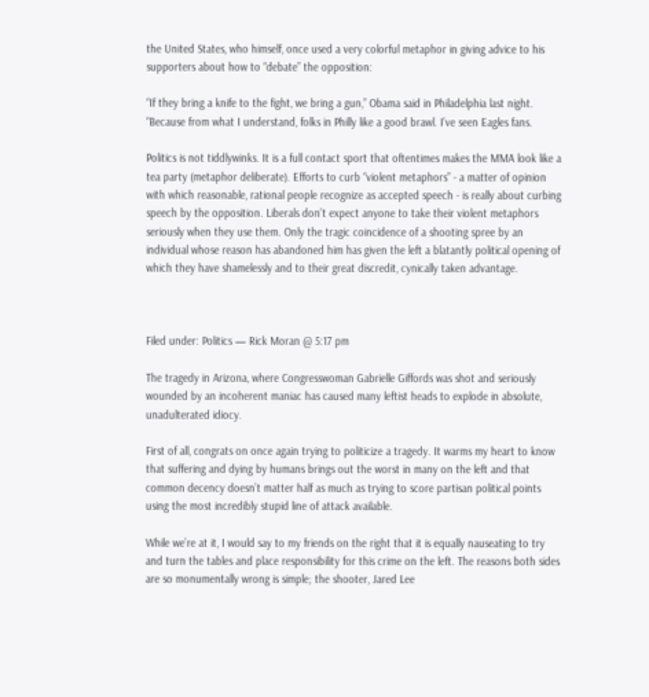the United States, who himself, once used a very colorful metaphor in giving advice to his supporters about how to “debate” the opposition:

“If they bring a knife to the fight, we bring a gun,” Obama said in Philadelphia last night. “Because from what I understand, folks in Philly like a good brawl. I’ve seen Eagles fans.

Politics is not tiddlywinks. It is a full contact sport that oftentimes makes the MMA look like a tea party (metaphor deliberate). Efforts to curb “violent metaphors” - a matter of opinion with which reasonable, rational people recognize as accepted speech - is really about curbing speech by the opposition. Liberals don’t expect anyone to take their violent metaphors seriously when they use them. Only the tragic coincidence of a shooting spree by an individual whose reason has abandoned him has given the left a blatantly political opening of which they have shamelessly and to their great discredit, cynically taken advantage.



Filed under: Politics — Rick Moran @ 5:17 pm

The tragedy in Arizona, where Congresswoman Gabrielle Giffords was shot and seriously wounded by an incoherent maniac has caused many leftist heads to explode in absolute, unadulterated idiocy.

First of all, congrats on once again trying to politicize a tragedy. It warms my heart to know that suffering and dying by humans brings out the worst in many on the left and that common decency doesn’t matter half as much as trying to score partisan political points using the most incredibly stupid line of attack available.

While we’re at it, I would say to my friends on the right that it is equally nauseating to try and turn the tables and place responsibility for this crime on the left. The reasons both sides are so monumentally wrong is simple; the shooter, Jared Lee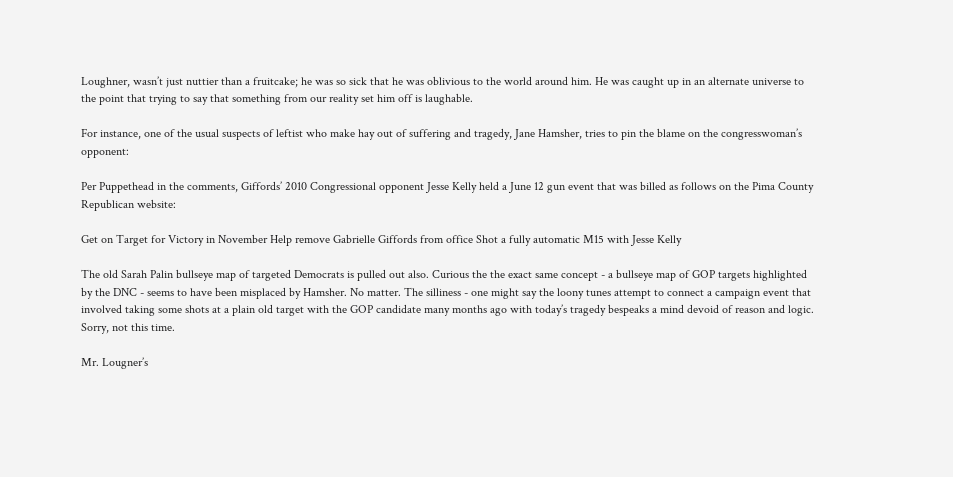Loughner, wasn’t just nuttier than a fruitcake; he was so sick that he was oblivious to the world around him. He was caught up in an alternate universe to the point that trying to say that something from our reality set him off is laughable.

For instance, one of the usual suspects of leftist who make hay out of suffering and tragedy, Jane Hamsher, tries to pin the blame on the congresswoman’s opponent:

Per Puppethead in the comments, Giffords’ 2010 Congressional opponent Jesse Kelly held a June 12 gun event that was billed as follows on the Pima County Republican website:

Get on Target for Victory in November Help remove Gabrielle Giffords from office Shot a fully automatic M15 with Jesse Kelly

The old Sarah Palin bullseye map of targeted Democrats is pulled out also. Curious the the exact same concept - a bullseye map of GOP targets highlighted by the DNC - seems to have been misplaced by Hamsher. No matter. The silliness - one might say the loony tunes attempt to connect a campaign event that involved taking some shots at a plain old target with the GOP candidate many months ago with today’s tragedy bespeaks a mind devoid of reason and logic. Sorry, not this time.

Mr. Lougner’s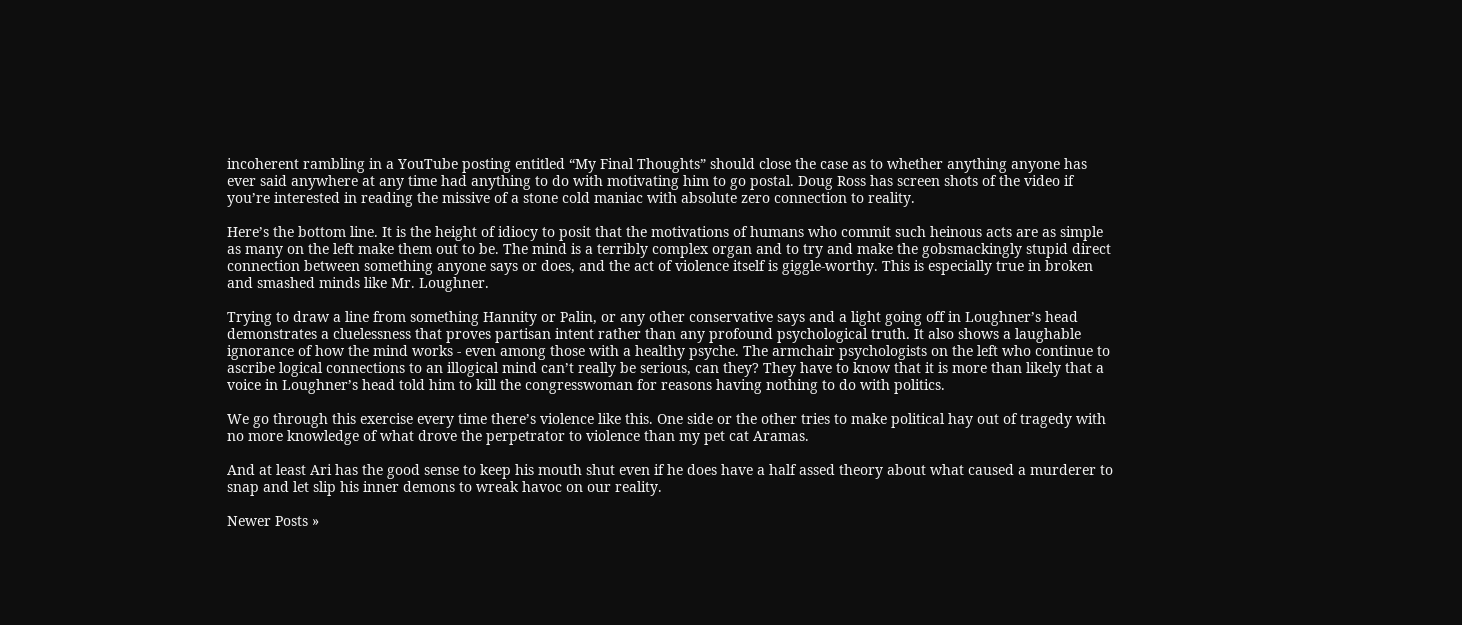incoherent rambling in a YouTube posting entitled “My Final Thoughts” should close the case as to whether anything anyone has ever said anywhere at any time had anything to do with motivating him to go postal. Doug Ross has screen shots of the video if you’re interested in reading the missive of a stone cold maniac with absolute zero connection to reality.

Here’s the bottom line. It is the height of idiocy to posit that the motivations of humans who commit such heinous acts are as simple as many on the left make them out to be. The mind is a terribly complex organ and to try and make the gobsmackingly stupid direct connection between something anyone says or does, and the act of violence itself is giggle-worthy. This is especially true in broken and smashed minds like Mr. Loughner.

Trying to draw a line from something Hannity or Palin, or any other conservative says and a light going off in Loughner’s head demonstrates a cluelessness that proves partisan intent rather than any profound psychological truth. It also shows a laughable ignorance of how the mind works - even among those with a healthy psyche. The armchair psychologists on the left who continue to ascribe logical connections to an illogical mind can’t really be serious, can they? They have to know that it is more than likely that a voice in Loughner’s head told him to kill the congresswoman for reasons having nothing to do with politics.

We go through this exercise every time there’s violence like this. One side or the other tries to make political hay out of tragedy with no more knowledge of what drove the perpetrator to violence than my pet cat Aramas.

And at least Ari has the good sense to keep his mouth shut even if he does have a half assed theory about what caused a murderer to snap and let slip his inner demons to wreak havoc on our reality.

Newer Posts »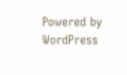Powered by WordPress